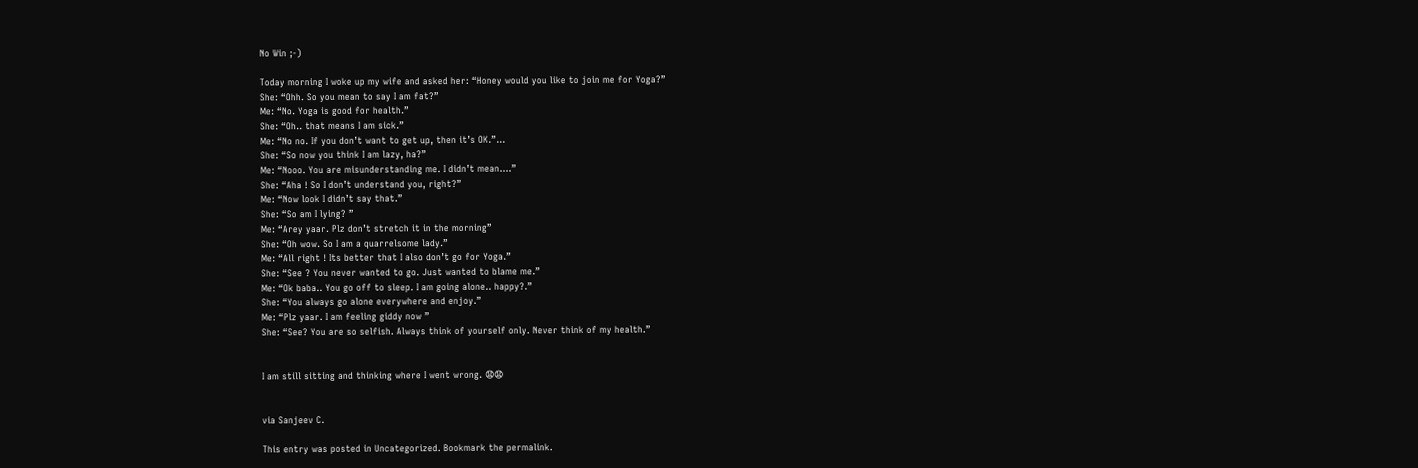No Win ;-)

Today morning I woke up my wife and asked her: “Honey would you like to join me for Yoga?”
She: “Ohh. So you mean to say I am fat?”
Me: “No. Yoga is good for health.”
She: “Oh.. that means I am sick.”
Me: “No no. If you don’t want to get up, then it’s OK.”…
She: “So now you think I am lazy, ha?”
Me: “Nooo. You are misunderstanding me. I didn’t mean….”
She: “Aha ! So I don’t understand you, right?”
Me: “Now look I didn’t say that.”
She: “So am I lying? ”
Me: “Arey yaar. Plz don’t stretch it in the morning”
She: “Oh wow. So I am a quarrelsome lady.”
Me: “All right ! Its better that I also don’t go for Yoga.”
She: “See ? You never wanted to go. Just wanted to blame me.”
Me: “Ok baba.. You go off to sleep. I am going alone.. happy?.”
She: “You always go alone everywhere and enjoy.”
Me: “Plz yaar. I am feeling giddy now ”
She: “See? You are so selfish. Always think of yourself only. Never think of my health.”


I am still sitting and thinking where I went wrong. 😧😧


via Sanjeev C.

This entry was posted in Uncategorized. Bookmark the permalink.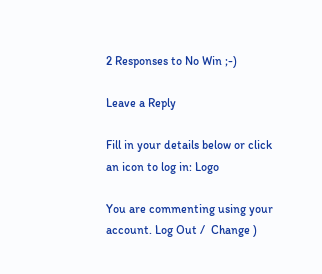2 Responses to No Win ;-)

Leave a Reply

Fill in your details below or click an icon to log in: Logo

You are commenting using your account. Log Out /  Change )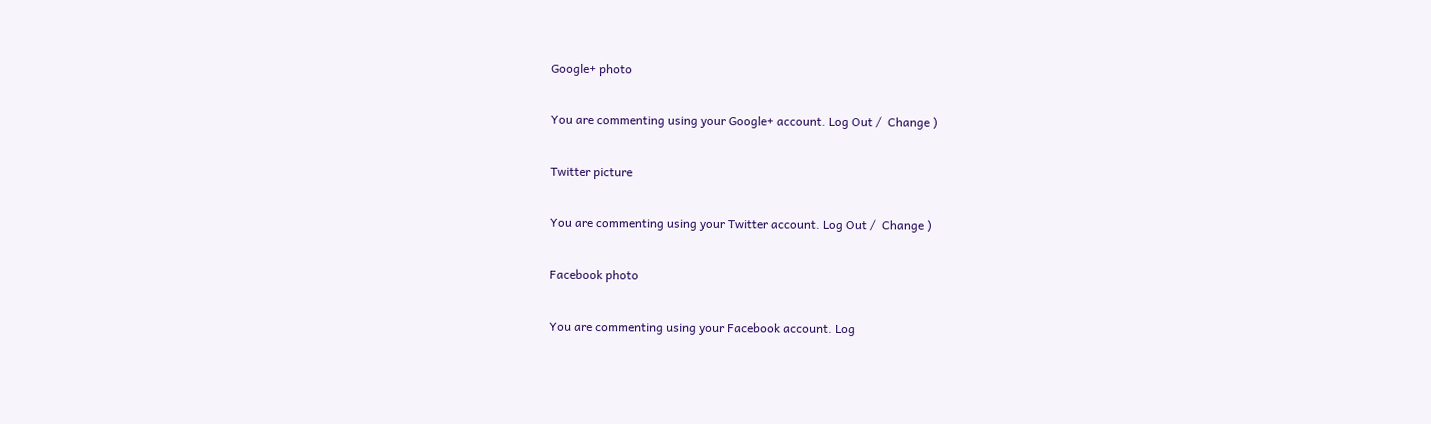Google+ photo

You are commenting using your Google+ account. Log Out /  Change )

Twitter picture

You are commenting using your Twitter account. Log Out /  Change )

Facebook photo

You are commenting using your Facebook account. Log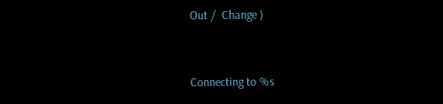Out /  Change )


Connecting to %s